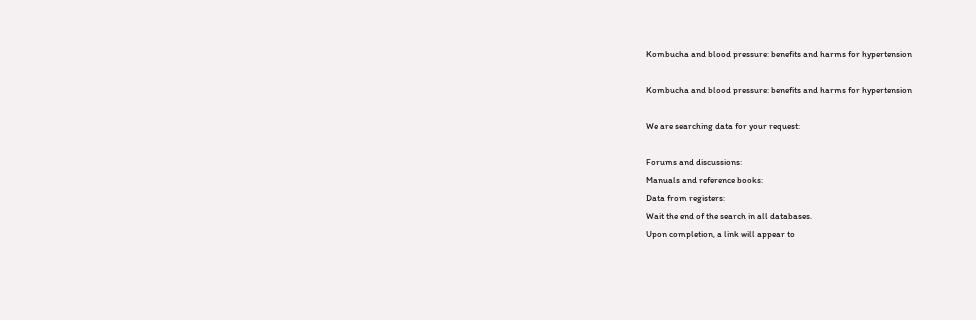Kombucha and blood pressure: benefits and harms for hypertension

Kombucha and blood pressure: benefits and harms for hypertension

We are searching data for your request:

Forums and discussions:
Manuals and reference books:
Data from registers:
Wait the end of the search in all databases.
Upon completion, a link will appear to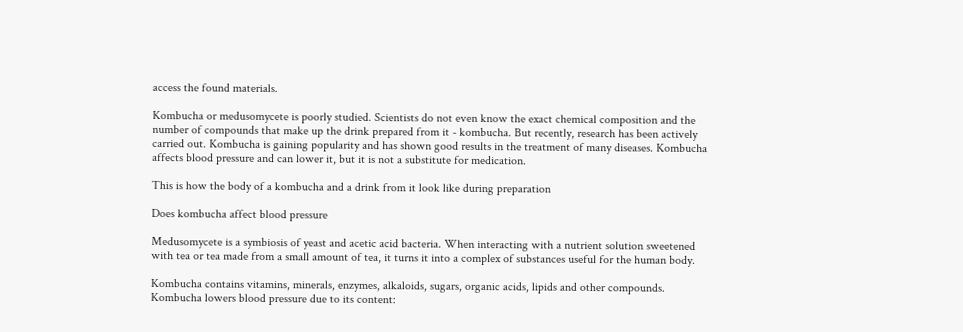access the found materials.

Kombucha or medusomycete is poorly studied. Scientists do not even know the exact chemical composition and the number of compounds that make up the drink prepared from it - kombucha. But recently, research has been actively carried out. Kombucha is gaining popularity and has shown good results in the treatment of many diseases. Kombucha affects blood pressure and can lower it, but it is not a substitute for medication.

This is how the body of a kombucha and a drink from it look like during preparation

Does kombucha affect blood pressure

Medusomycete is a symbiosis of yeast and acetic acid bacteria. When interacting with a nutrient solution sweetened with tea or tea made from a small amount of tea, it turns it into a complex of substances useful for the human body.

Kombucha contains vitamins, minerals, enzymes, alkaloids, sugars, organic acids, lipids and other compounds. Kombucha lowers blood pressure due to its content: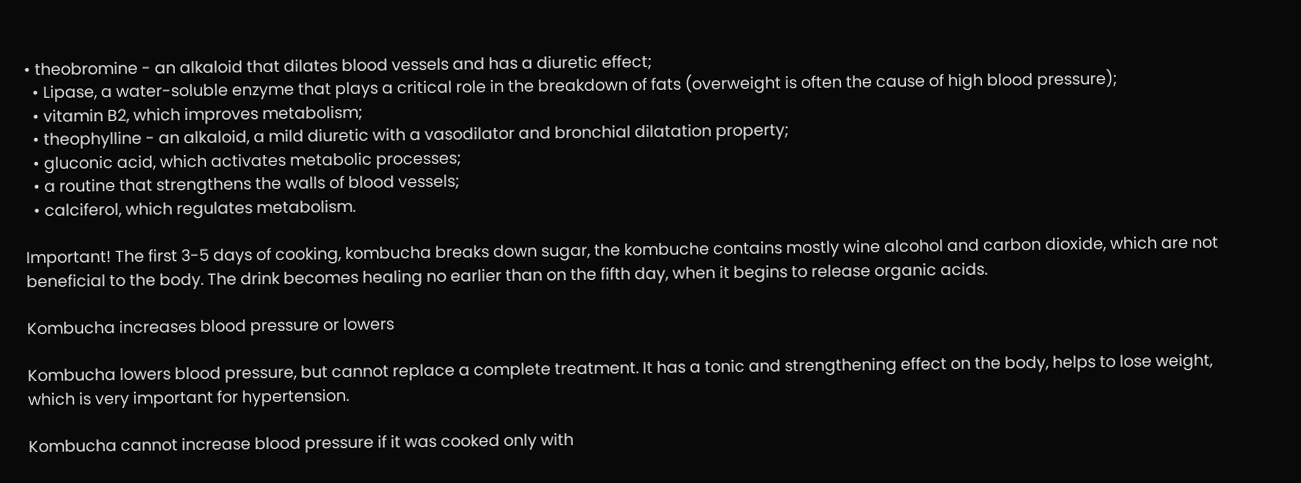• theobromine - an alkaloid that dilates blood vessels and has a diuretic effect;
  • Lipase, a water-soluble enzyme that plays a critical role in the breakdown of fats (overweight is often the cause of high blood pressure);
  • vitamin B2, which improves metabolism;
  • theophylline - an alkaloid, a mild diuretic with a vasodilator and bronchial dilatation property;
  • gluconic acid, which activates metabolic processes;
  • a routine that strengthens the walls of blood vessels;
  • calciferol, which regulates metabolism.

Important! The first 3-5 days of cooking, kombucha breaks down sugar, the kombuche contains mostly wine alcohol and carbon dioxide, which are not beneficial to the body. The drink becomes healing no earlier than on the fifth day, when it begins to release organic acids.

Kombucha increases blood pressure or lowers

Kombucha lowers blood pressure, but cannot replace a complete treatment. It has a tonic and strengthening effect on the body, helps to lose weight, which is very important for hypertension.

Kombucha cannot increase blood pressure if it was cooked only with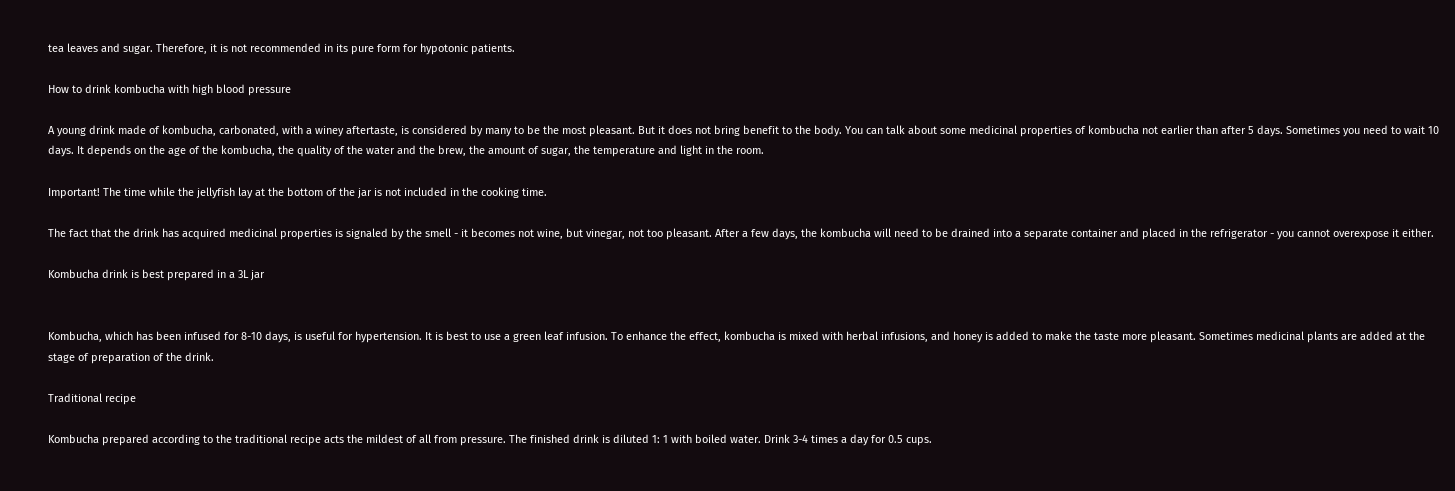tea leaves and sugar. Therefore, it is not recommended in its pure form for hypotonic patients.

How to drink kombucha with high blood pressure

A young drink made of kombucha, carbonated, with a winey aftertaste, is considered by many to be the most pleasant. But it does not bring benefit to the body. You can talk about some medicinal properties of kombucha not earlier than after 5 days. Sometimes you need to wait 10 days. It depends on the age of the kombucha, the quality of the water and the brew, the amount of sugar, the temperature and light in the room.

Important! The time while the jellyfish lay at the bottom of the jar is not included in the cooking time.

The fact that the drink has acquired medicinal properties is signaled by the smell - it becomes not wine, but vinegar, not too pleasant. After a few days, the kombucha will need to be drained into a separate container and placed in the refrigerator - you cannot overexpose it either.

Kombucha drink is best prepared in a 3L jar


Kombucha, which has been infused for 8-10 days, is useful for hypertension. It is best to use a green leaf infusion. To enhance the effect, kombucha is mixed with herbal infusions, and honey is added to make the taste more pleasant. Sometimes medicinal plants are added at the stage of preparation of the drink.

Traditional recipe

Kombucha prepared according to the traditional recipe acts the mildest of all from pressure. The finished drink is diluted 1: 1 with boiled water. Drink 3-4 times a day for 0.5 cups.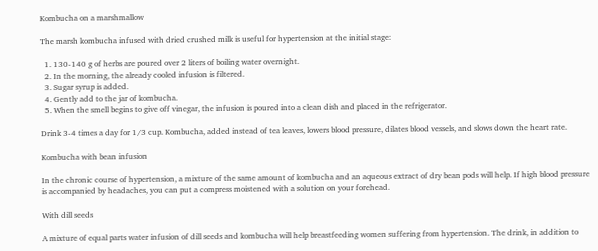Kombucha on a marshmallow

The marsh kombucha infused with dried crushed milk is useful for hypertension at the initial stage:

  1. 130-140 g of herbs are poured over 2 liters of boiling water overnight.
  2. In the morning, the already cooled infusion is filtered.
  3. Sugar syrup is added.
  4. Gently add to the jar of kombucha.
  5. When the smell begins to give off vinegar, the infusion is poured into a clean dish and placed in the refrigerator.

Drink 3-4 times a day for 1/3 cup. Kombucha, added instead of tea leaves, lowers blood pressure, dilates blood vessels, and slows down the heart rate.

Kombucha with bean infusion

In the chronic course of hypertension, a mixture of the same amount of kombucha and an aqueous extract of dry bean pods will help. If high blood pressure is accompanied by headaches, you can put a compress moistened with a solution on your forehead.

With dill seeds

A mixture of equal parts water infusion of dill seeds and kombucha will help breastfeeding women suffering from hypertension. The drink, in addition to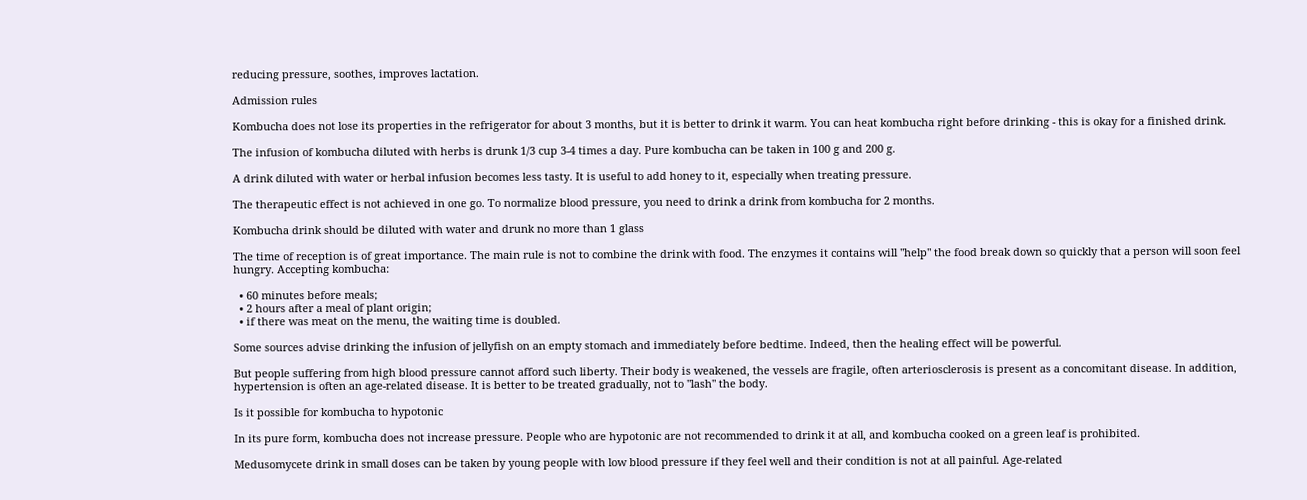reducing pressure, soothes, improves lactation.

Admission rules

Kombucha does not lose its properties in the refrigerator for about 3 months, but it is better to drink it warm. You can heat kombucha right before drinking - this is okay for a finished drink.

The infusion of kombucha diluted with herbs is drunk 1/3 cup 3-4 times a day. Pure kombucha can be taken in 100 g and 200 g.

A drink diluted with water or herbal infusion becomes less tasty. It is useful to add honey to it, especially when treating pressure.

The therapeutic effect is not achieved in one go. To normalize blood pressure, you need to drink a drink from kombucha for 2 months.

Kombucha drink should be diluted with water and drunk no more than 1 glass

The time of reception is of great importance. The main rule is not to combine the drink with food. The enzymes it contains will "help" the food break down so quickly that a person will soon feel hungry. Accepting kombucha:

  • 60 minutes before meals;
  • 2 hours after a meal of plant origin;
  • if there was meat on the menu, the waiting time is doubled.

Some sources advise drinking the infusion of jellyfish on an empty stomach and immediately before bedtime. Indeed, then the healing effect will be powerful.

But people suffering from high blood pressure cannot afford such liberty. Their body is weakened, the vessels are fragile, often arteriosclerosis is present as a concomitant disease. In addition, hypertension is often an age-related disease. It is better to be treated gradually, not to "lash" the body.

Is it possible for kombucha to hypotonic

In its pure form, kombucha does not increase pressure. People who are hypotonic are not recommended to drink it at all, and kombucha cooked on a green leaf is prohibited.

Medusomycete drink in small doses can be taken by young people with low blood pressure if they feel well and their condition is not at all painful. Age-related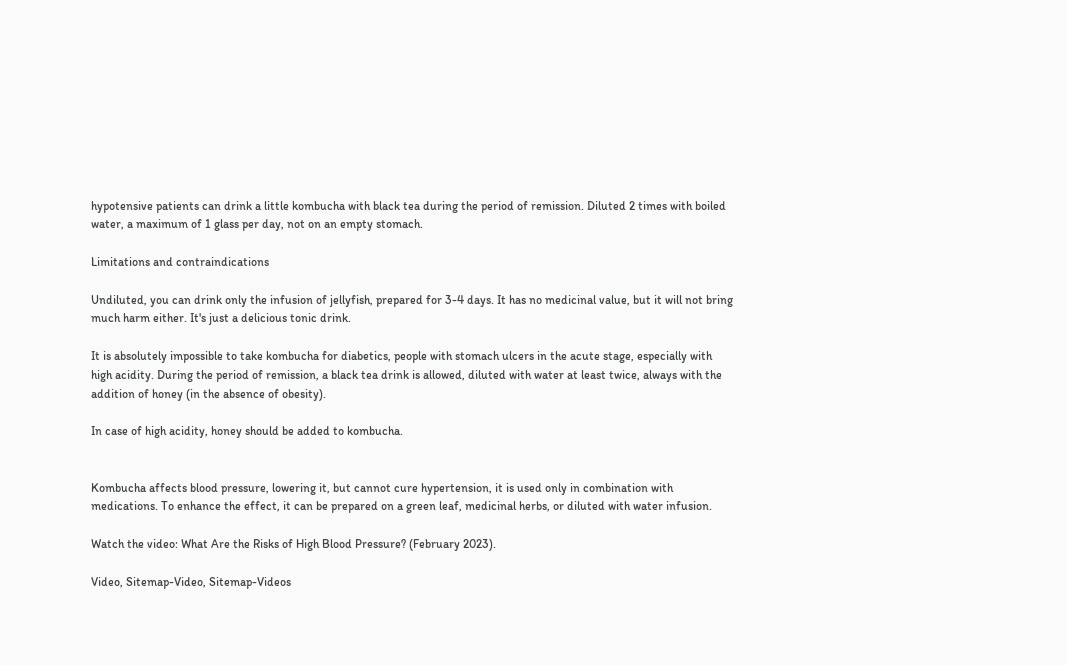hypotensive patients can drink a little kombucha with black tea during the period of remission. Diluted 2 times with boiled water, a maximum of 1 glass per day, not on an empty stomach.

Limitations and contraindications

Undiluted, you can drink only the infusion of jellyfish, prepared for 3-4 days. It has no medicinal value, but it will not bring much harm either. It's just a delicious tonic drink.

It is absolutely impossible to take kombucha for diabetics, people with stomach ulcers in the acute stage, especially with high acidity. During the period of remission, a black tea drink is allowed, diluted with water at least twice, always with the addition of honey (in the absence of obesity).

In case of high acidity, honey should be added to kombucha.


Kombucha affects blood pressure, lowering it, but cannot cure hypertension, it is used only in combination with medications. To enhance the effect, it can be prepared on a green leaf, medicinal herbs, or diluted with water infusion.

Watch the video: What Are the Risks of High Blood Pressure? (February 2023).

Video, Sitemap-Video, Sitemap-Videos